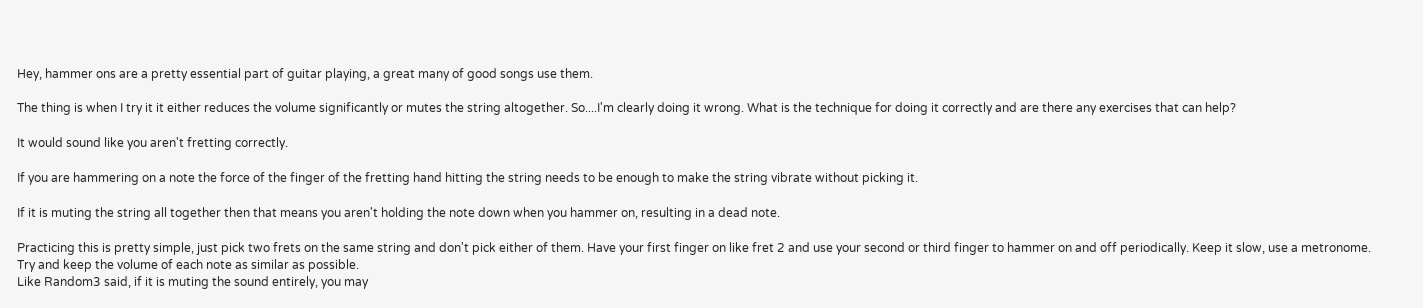Hey, hammer ons are a pretty essential part of guitar playing, a great many of good songs use them.

The thing is when I try it it either reduces the volume significantly or mutes the string altogether. So....I'm clearly doing it wrong. What is the technique for doing it correctly and are there any exercises that can help?

It would sound like you aren't fretting correctly.

If you are hammering on a note the force of the finger of the fretting hand hitting the string needs to be enough to make the string vibrate without picking it.

If it is muting the string all together then that means you aren't holding the note down when you hammer on, resulting in a dead note.

Practicing this is pretty simple, just pick two frets on the same string and don't pick either of them. Have your first finger on like fret 2 and use your second or third finger to hammer on and off periodically. Keep it slow, use a metronome. Try and keep the volume of each note as similar as possible.
Like Random3 said, if it is muting the sound entirely, you may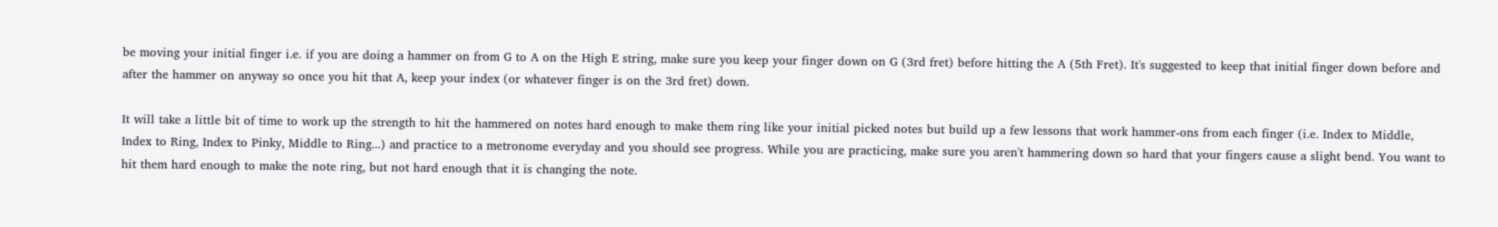be moving your initial finger i.e. if you are doing a hammer on from G to A on the High E string, make sure you keep your finger down on G (3rd fret) before hitting the A (5th Fret). It's suggested to keep that initial finger down before and after the hammer on anyway so once you hit that A, keep your index (or whatever finger is on the 3rd fret) down.

It will take a little bit of time to work up the strength to hit the hammered on notes hard enough to make them ring like your initial picked notes but build up a few lessons that work hammer-ons from each finger (i.e. Index to Middle, Index to Ring, Index to Pinky, Middle to Ring...) and practice to a metronome everyday and you should see progress. While you are practicing, make sure you aren't hammering down so hard that your fingers cause a slight bend. You want to hit them hard enough to make the note ring, but not hard enough that it is changing the note.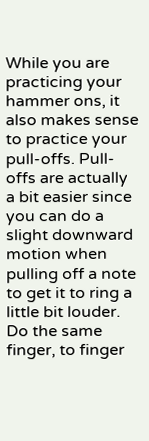While you are practicing your hammer ons, it also makes sense to practice your pull-offs. Pull-offs are actually a bit easier since you can do a slight downward motion when pulling off a note to get it to ring a little bit louder. Do the same finger, to finger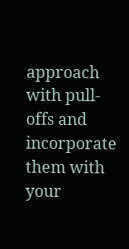approach with pull-offs and incorporate them with your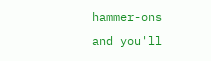hammer-ons and you'll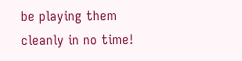be playing them cleanly in no time!